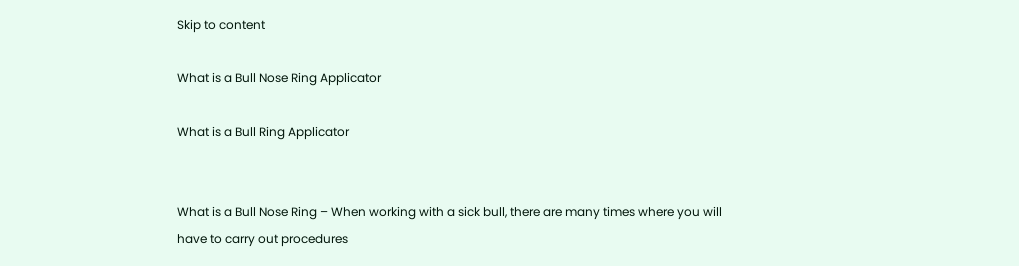Skip to content

What is a Bull Nose Ring Applicator

What is a Bull Ring Applicator


What is a Bull Nose Ring – When working with a sick bull, there are many times where you will have to carry out procedures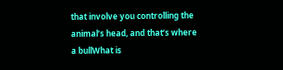that involve you controlling the animal’s head, and that’s where a bullWhat is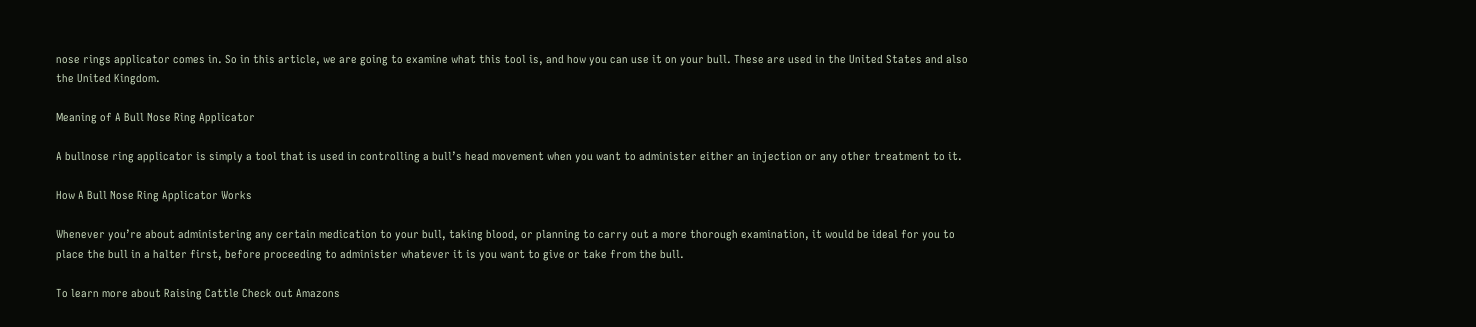nose rings applicator comes in. So in this article, we are going to examine what this tool is, and how you can use it on your bull. These are used in the United States and also the United Kingdom.

Meaning of A Bull Nose Ring Applicator

A bullnose ring applicator is simply a tool that is used in controlling a bull’s head movement when you want to administer either an injection or any other treatment to it.

How A Bull Nose Ring Applicator Works

Whenever you’re about administering any certain medication to your bull, taking blood, or planning to carry out a more thorough examination, it would be ideal for you to place the bull in a halter first, before proceeding to administer whatever it is you want to give or take from the bull.

To learn more about Raising Cattle Check out Amazons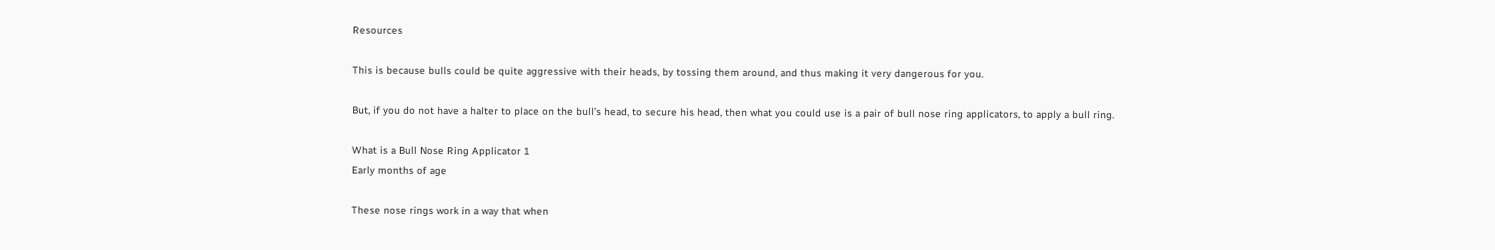Resources

This is because bulls could be quite aggressive with their heads, by tossing them around, and thus making it very dangerous for you.

But, if you do not have a halter to place on the bull’s head, to secure his head, then what you could use is a pair of bull nose ring applicators, to apply a bull ring.

What is a Bull Nose Ring Applicator 1
Early months of age

These nose rings work in a way that when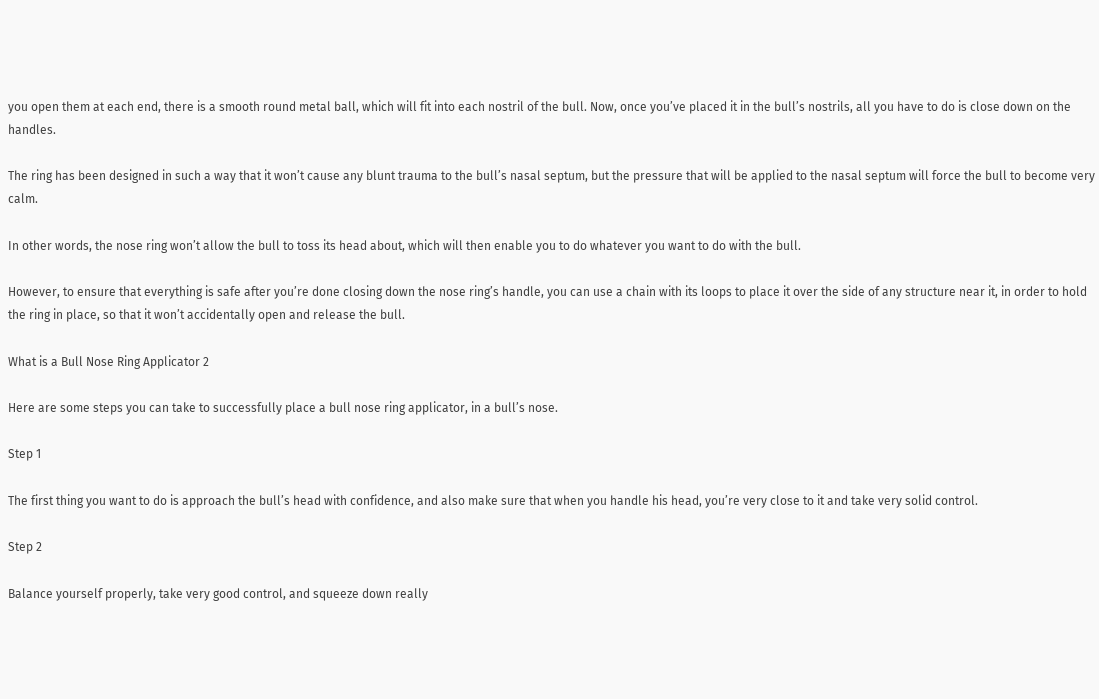you open them at each end, there is a smooth round metal ball, which will fit into each nostril of the bull. Now, once you’ve placed it in the bull’s nostrils, all you have to do is close down on the handles.

The ring has been designed in such a way that it won’t cause any blunt trauma to the bull’s nasal septum, but the pressure that will be applied to the nasal septum will force the bull to become very calm.

In other words, the nose ring won’t allow the bull to toss its head about, which will then enable you to do whatever you want to do with the bull.

However, to ensure that everything is safe after you’re done closing down the nose ring’s handle, you can use a chain with its loops to place it over the side of any structure near it, in order to hold the ring in place, so that it won’t accidentally open and release the bull.

What is a Bull Nose Ring Applicator 2

Here are some steps you can take to successfully place a bull nose ring applicator, in a bull’s nose.

Step 1

The first thing you want to do is approach the bull’s head with confidence, and also make sure that when you handle his head, you’re very close to it and take very solid control.

Step 2

Balance yourself properly, take very good control, and squeeze down really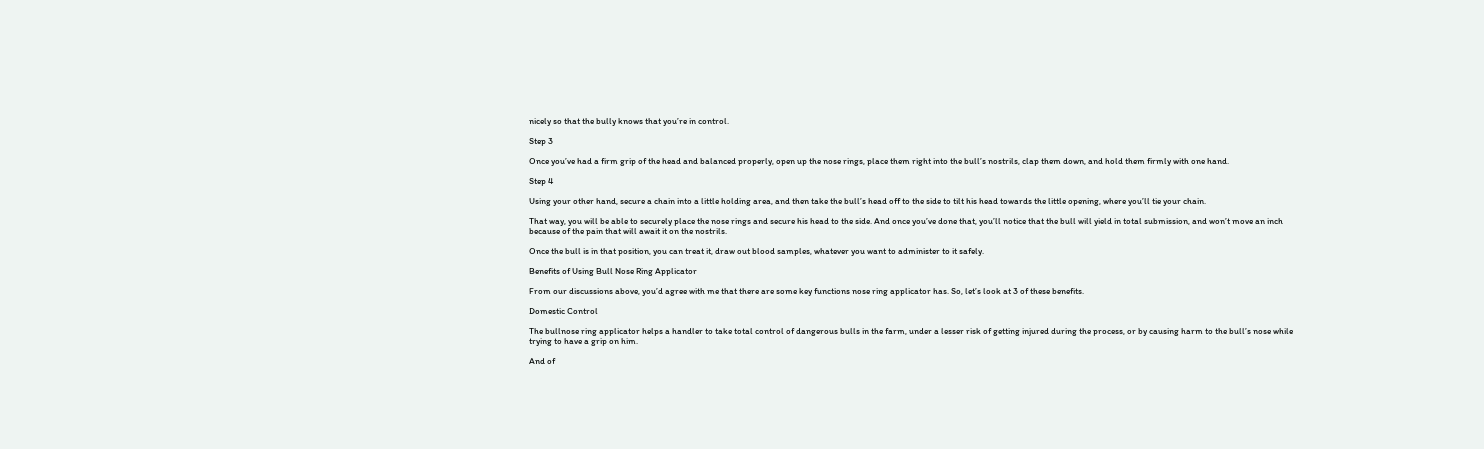nicely so that the bully knows that you’re in control.

Step 3

Once you’ve had a firm grip of the head and balanced properly, open up the nose rings, place them right into the bull’s nostrils, clap them down, and hold them firmly with one hand.

Step 4

Using your other hand, secure a chain into a little holding area, and then take the bull’s head off to the side to tilt his head towards the little opening, where you’ll tie your chain.

That way, you will be able to securely place the nose rings and secure his head to the side. And once you’ve done that, you’ll notice that the bull will yield in total submission, and won’t move an inch because of the pain that will await it on the nostrils.

Once the bull is in that position, you can treat it, draw out blood samples, whatever you want to administer to it safely.

Benefits of Using Bull Nose Ring Applicator

From our discussions above, you’d agree with me that there are some key functions nose ring applicator has. So, let’s look at 3 of these benefits.

Domestic Control

The bullnose ring applicator helps a handler to take total control of dangerous bulls in the farm, under a lesser risk of getting injured during the process, or by causing harm to the bull’s nose while trying to have a grip on him.

And of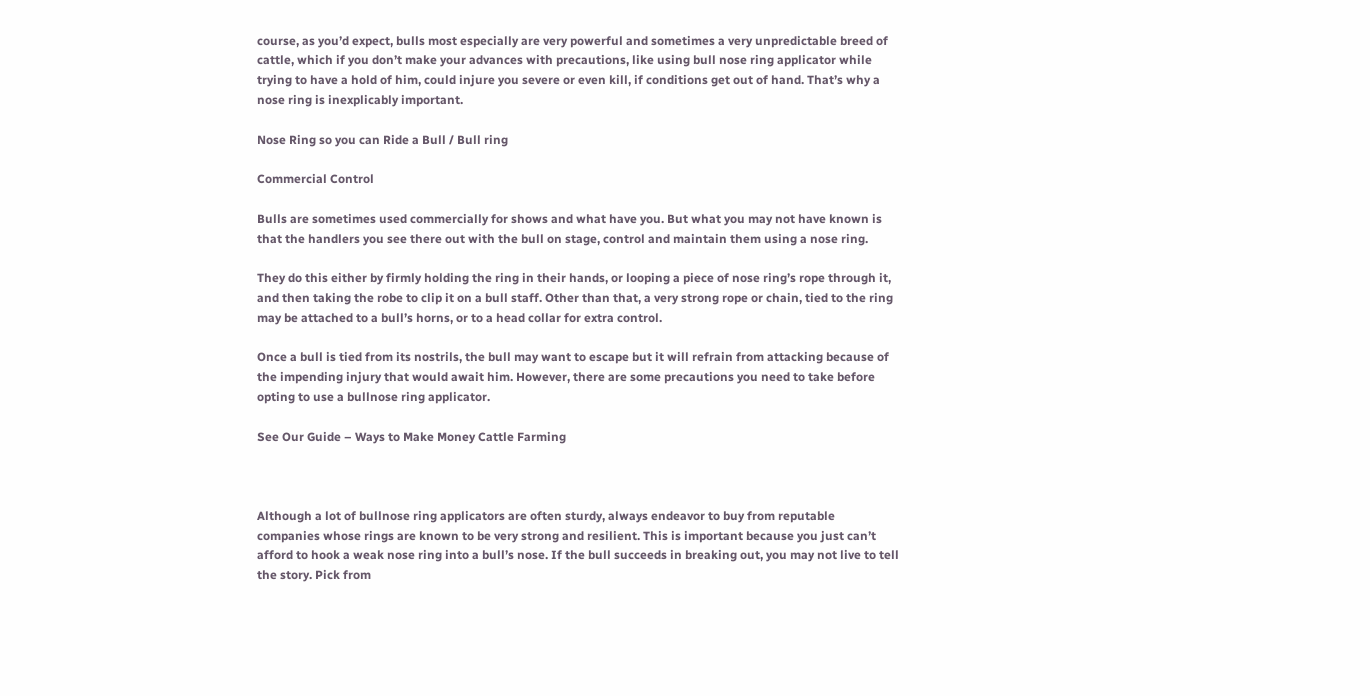course, as you’d expect, bulls most especially are very powerful and sometimes a very unpredictable breed of cattle, which if you don’t make your advances with precautions, like using bull nose ring applicator while trying to have a hold of him, could injure you severe or even kill, if conditions get out of hand. That’s why a nose ring is inexplicably important.

Nose Ring so you can Ride a Bull / Bull ring

Commercial Control

Bulls are sometimes used commercially for shows and what have you. But what you may not have known is that the handlers you see there out with the bull on stage, control and maintain them using a nose ring.

They do this either by firmly holding the ring in their hands, or looping a piece of nose ring’s rope through it, and then taking the robe to clip it on a bull staff. Other than that, a very strong rope or chain, tied to the ring may be attached to a bull’s horns, or to a head collar for extra control.

Once a bull is tied from its nostrils, the bull may want to escape but it will refrain from attacking because of the impending injury that would await him. However, there are some precautions you need to take before opting to use a bullnose ring applicator.

See Our Guide – Ways to Make Money Cattle Farming



Although a lot of bullnose ring applicators are often sturdy, always endeavor to buy from reputable companies whose rings are known to be very strong and resilient. This is important because you just can’t afford to hook a weak nose ring into a bull’s nose. If the bull succeeds in breaking out, you may not live to tell the story. Pick from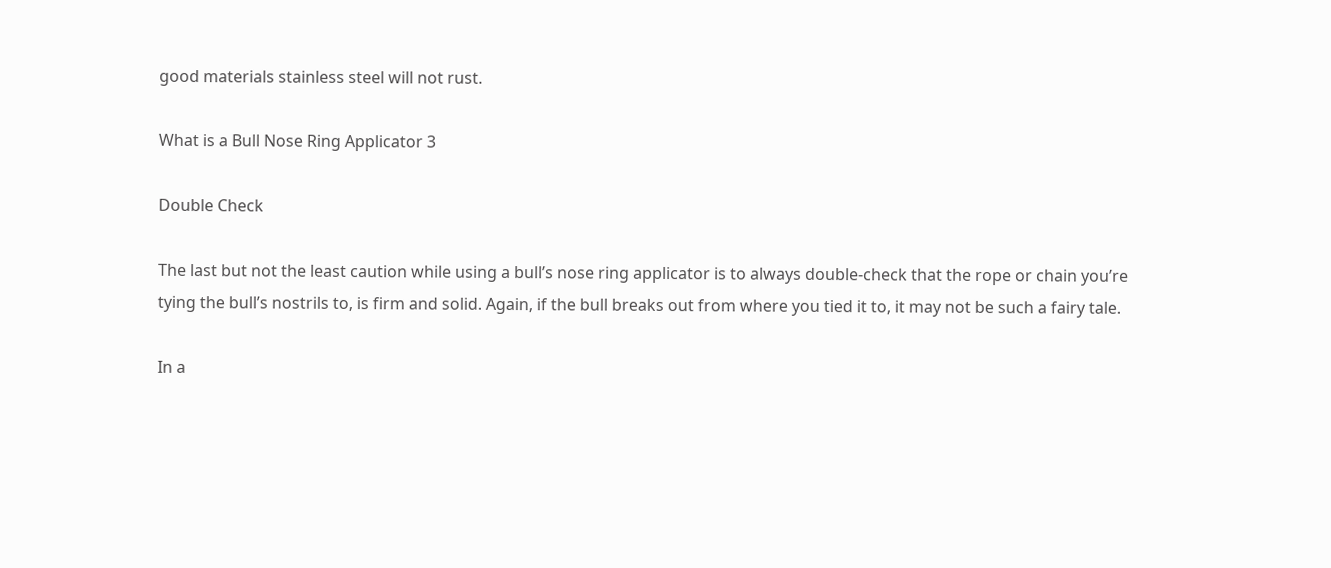good materials stainless steel will not rust.

What is a Bull Nose Ring Applicator 3

Double Check

The last but not the least caution while using a bull’s nose ring applicator is to always double-check that the rope or chain you’re tying the bull’s nostrils to, is firm and solid. Again, if the bull breaks out from where you tied it to, it may not be such a fairy tale.

In a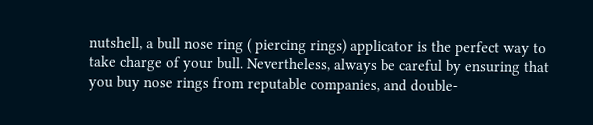nutshell, a bull nose ring ( piercing rings) applicator is the perfect way to take charge of your bull. Nevertheless, always be careful by ensuring that you buy nose rings from reputable companies, and double-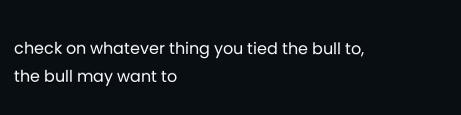check on whatever thing you tied the bull to, the bull may want to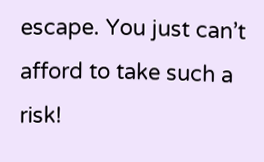escape. You just can’t afford to take such a risk!